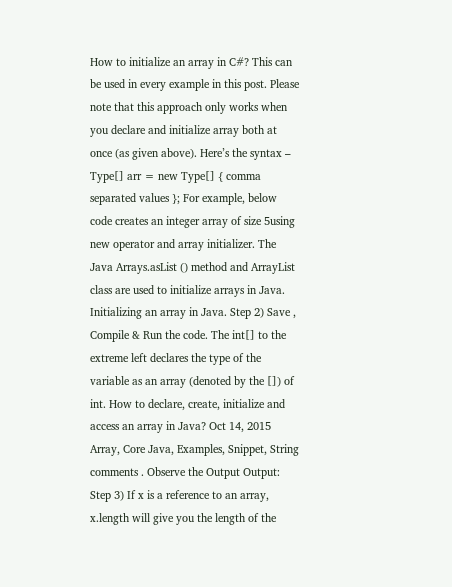How to initialize an array in C#? This can be used in every example in this post. Please note that this approach only works when you declare and initialize array both at once (as given above). Here’s the syntax – Type[] arr = new Type[] { comma separated values }; For example, below code creates an integer array of size 5using new operator and array initializer. The Java Arrays.asList () method and ArrayList class are used to initialize arrays in Java. Initializing an array in Java. Step 2) Save , Compile & Run the code. The int[] to the extreme left declares the type of the variable as an array (denoted by the []) of int. How to declare, create, initialize and access an array in Java? Oct 14, 2015 Array, Core Java, Examples, Snippet, String comments . Observe the Output Output: Step 3) If x is a reference to an array, x.length will give you the length of the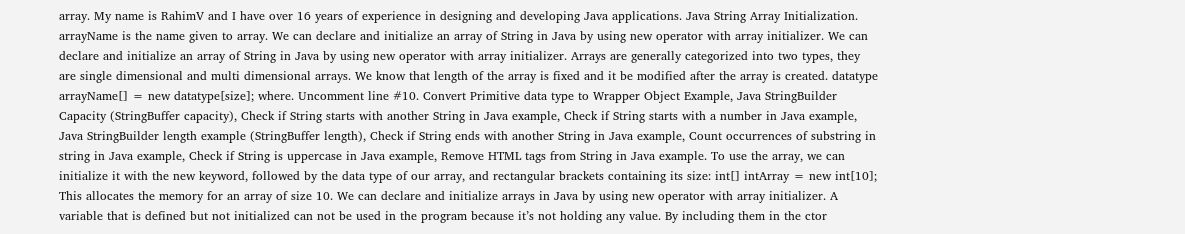array. My name is RahimV and I have over 16 years of experience in designing and developing Java applications. Java String Array Initialization. arrayName is the name given to array. We can declare and initialize an array of String in Java by using new operator with array initializer. We can declare and initialize an array of String in Java by using new operator with array initializer. Arrays are generally categorized into two types, they are single dimensional and multi dimensional arrays. We know that length of the array is fixed and it be modified after the array is created. datatype arrayName[] = new datatype[size]; where. Uncomment line #10. Convert Primitive data type to Wrapper Object Example, Java StringBuilder Capacity (StringBuffer capacity), Check if String starts with another String in Java example, Check if String starts with a number in Java example, Java StringBuilder length example (StringBuffer length), Check if String ends with another String in Java example, Count occurrences of substring in string in Java example, Check if String is uppercase in Java example, Remove HTML tags from String in Java example. To use the array, we can initialize it with the new keyword, followed by the data type of our array, and rectangular brackets containing its size: int[] intArray = new int[10]; This allocates the memory for an array of size 10. We can declare and initialize arrays in Java by using new operator with array initializer. A variable that is defined but not initialized can not be used in the program because it’s not holding any value. By including them in the ctor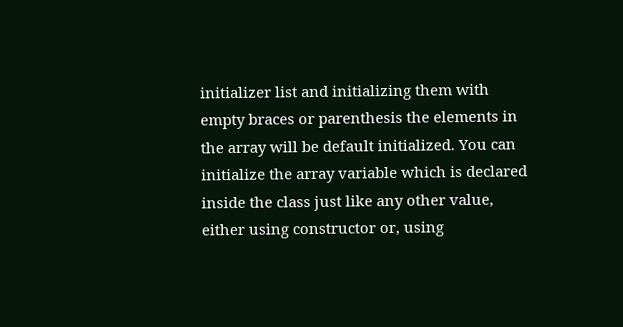initializer list and initializing them with empty braces or parenthesis the elements in the array will be default initialized. You can initialize the array variable which is declared inside the class just like any other value, either using constructor or, using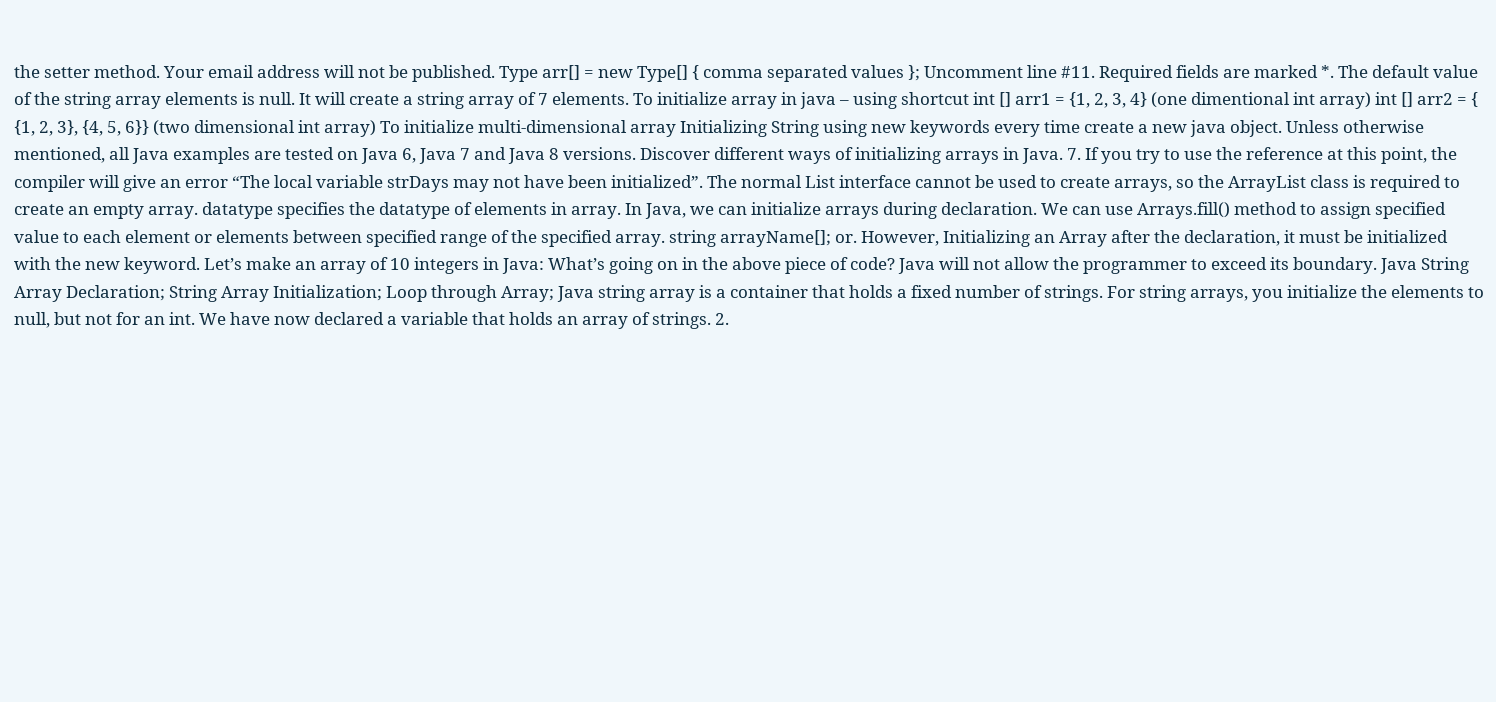the setter method. Your email address will not be published. Type arr[] = new Type[] { comma separated values }; Uncomment line #11. Required fields are marked *. The default value of the string array elements is null. It will create a string array of 7 elements. To initialize array in java – using shortcut int [] arr1 = {1, 2, 3, 4} (one dimentional int array) int [] arr2 = { {1, 2, 3}, {4, 5, 6}} (two dimensional int array) To initialize multi-dimensional array Initializing String using new keywords every time create a new java object. Unless otherwise mentioned, all Java examples are tested on Java 6, Java 7 and Java 8 versions. Discover different ways of initializing arrays in Java. 7. If you try to use the reference at this point, the compiler will give an error “The local variable strDays may not have been initialized”. The normal List interface cannot be used to create arrays, so the ArrayList class is required to create an empty array. datatype specifies the datatype of elements in array. In Java, we can initialize arrays during declaration. We can use Arrays.fill() method to assign specified value to each element or elements between specified range of the specified array. string arrayName[]; or. However, Initializing an Array after the declaration, it must be initialized with the new keyword. Let’s make an array of 10 integers in Java: What’s going on in the above piece of code? Java will not allow the programmer to exceed its boundary. Java String Array Declaration; String Array Initialization; Loop through Array; Java string array is a container that holds a fixed number of strings. For string arrays, you initialize the elements to null, but not for an int. We have now declared a variable that holds an array of strings. 2.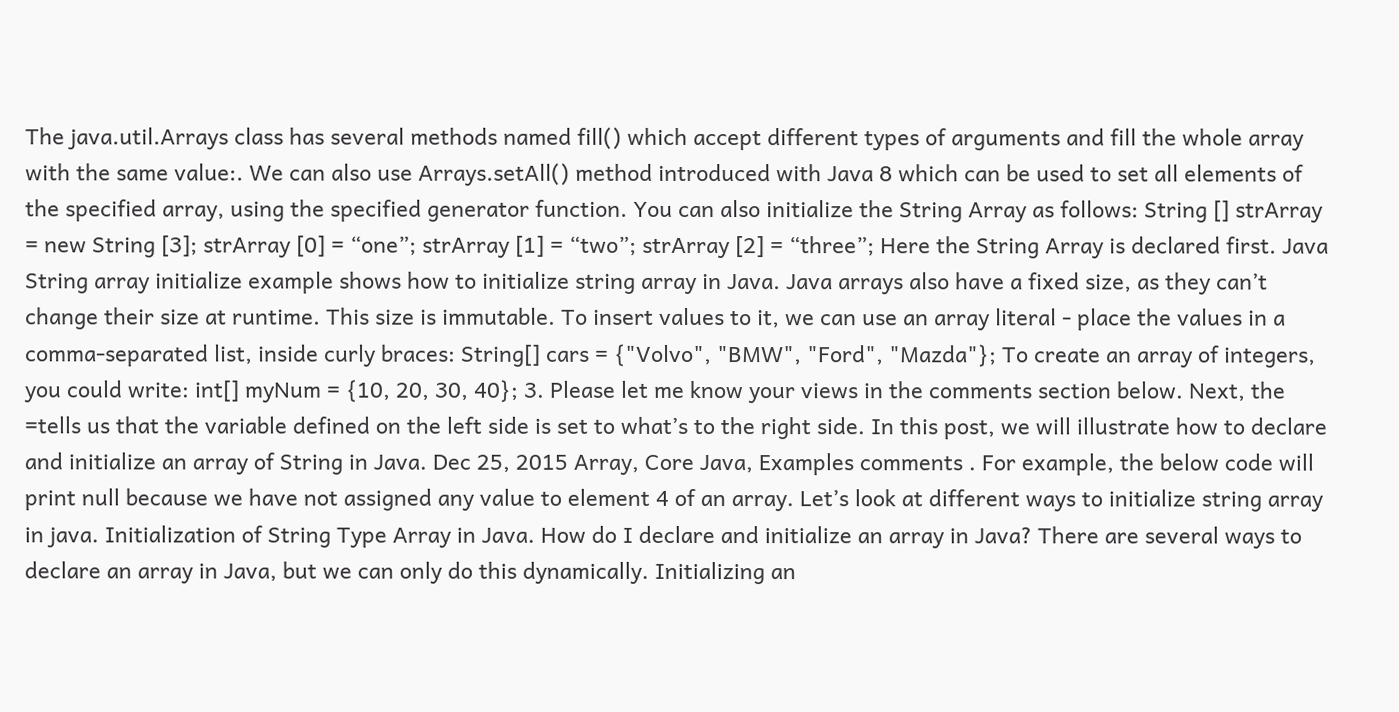The java.util.Arrays class has several methods named fill() which accept different types of arguments and fill the whole array with the same value:. We can also use Arrays.setAll() method introduced with Java 8 which can be used to set all elements of the specified array, using the specified generator function. You can also initialize the String Array as follows: String [] strArray = new String [3]; strArray [0] = “one”; strArray [1] = “two”; strArray [2] = “three”; Here the String Array is declared first. Java String array initialize example shows how to initialize string array in Java. Java arrays also have a fixed size, as they can’t change their size at runtime. This size is immutable. To insert values to it, we can use an array literal - place the values in a comma-separated list, inside curly braces: String[] cars = {"Volvo", "BMW", "Ford", "Mazda"}; To create an array of integers, you could write: int[] myNum = {10, 20, 30, 40}; 3. Please let me know your views in the comments section below. Next, the =tells us that the variable defined on the left side is set to what’s to the right side. In this post, we will illustrate how to declare and initialize an array of String in Java. Dec 25, 2015 Array, Core Java, Examples comments . For example, the below code will print null because we have not assigned any value to element 4 of an array. Let’s look at different ways to initialize string array in java. Initialization of String Type Array in Java. How do I declare and initialize an array in Java? There are several ways to declare an array in Java, but we can only do this dynamically. Initializing an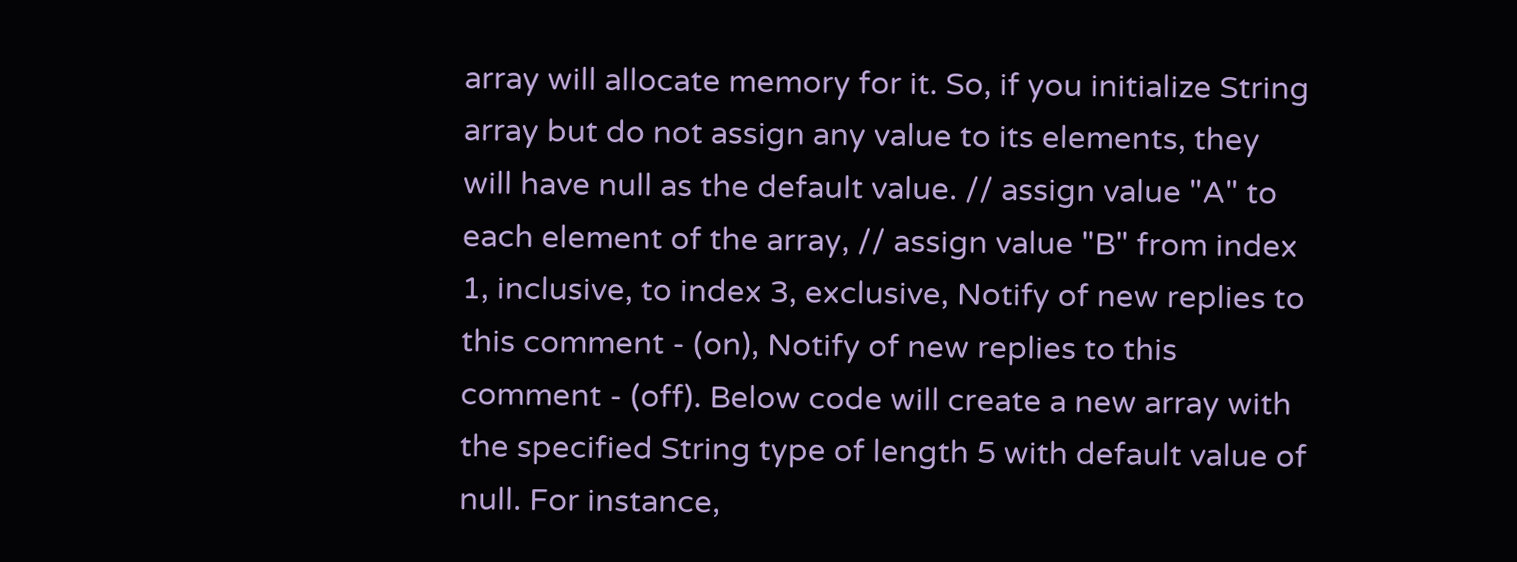array will allocate memory for it. So, if you initialize String array but do not assign any value to its elements, they will have null as the default value. // assign value "A" to each element of the array, // assign value "B" from index 1, inclusive, to index 3, exclusive, Notify of new replies to this comment - (on), Notify of new replies to this comment - (off). Below code will create a new array with the specified String type of length 5 with default value of null. For instance,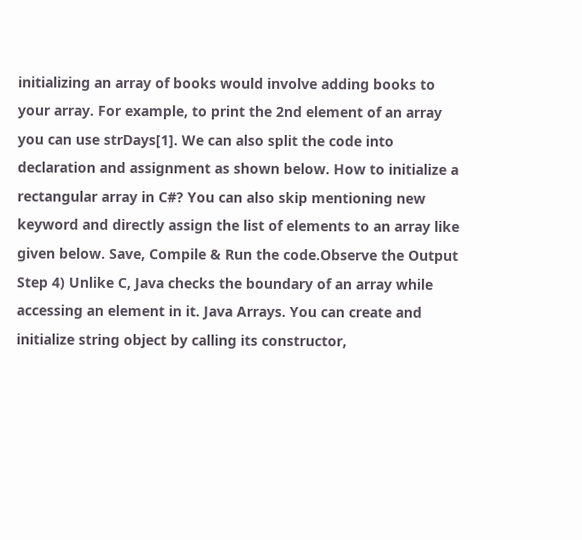initializing an array of books would involve adding books to your array. For example, to print the 2nd element of an array you can use strDays[1]. We can also split the code into declaration and assignment as shown below. How to initialize a rectangular array in C#? You can also skip mentioning new keyword and directly assign the list of elements to an array like given below. Save, Compile & Run the code.Observe the Output Step 4) Unlike C, Java checks the boundary of an array while accessing an element in it. Java Arrays. You can create and initialize string object by calling its constructor,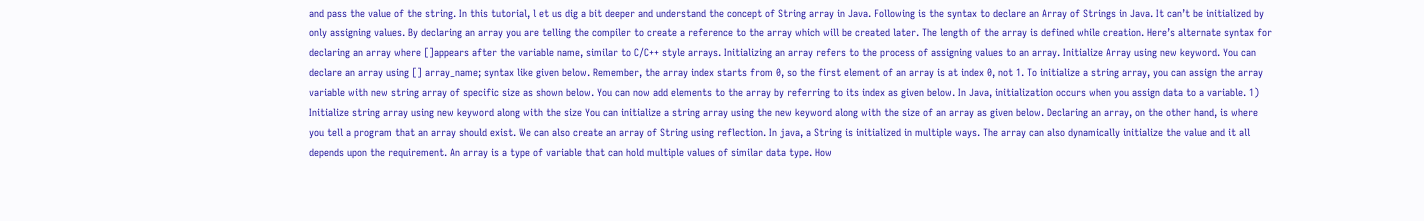and pass the value of the string. In this tutorial, l et us dig a bit deeper and understand the concept of String array in Java. Following is the syntax to declare an Array of Strings in Java. It can’t be initialized by only assigning values. By declaring an array you are telling the compiler to create a reference to the array which will be created later. The length of the array is defined while creation. Here’s alternate syntax for declaring an array where []appears after the variable name, similar to C/C++ style arrays. Initializing an array refers to the process of assigning values to an array. Initialize Array using new keyword. You can declare an array using [] array_name; syntax like given below. Remember, the array index starts from 0, so the first element of an array is at index 0, not 1. To initialize a string array, you can assign the array variable with new string array of specific size as shown below. You can now add elements to the array by referring to its index as given below. In Java, initialization occurs when you assign data to a variable. 1) Initialize string array using new keyword along with the size You can initialize a string array using the new keyword along with the size of an array as given below. Declaring an array, on the other hand, is where you tell a program that an array should exist. We can also create an array of String using reflection. In java, a String is initialized in multiple ways. The array can also dynamically initialize the value and it all depends upon the requirement. An array is a type of variable that can hold multiple values of similar data type. How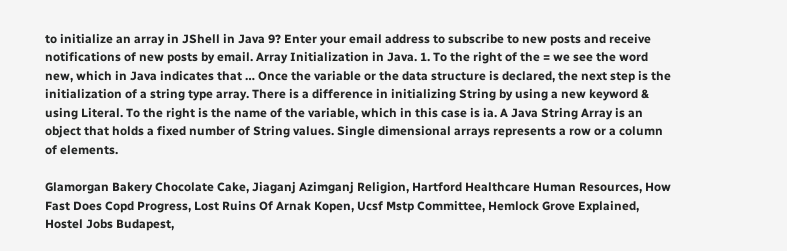to initialize an array in JShell in Java 9? Enter your email address to subscribe to new posts and receive notifications of new posts by email. Array Initialization in Java. 1. To the right of the = we see the word new, which in Java indicates that … Once the variable or the data structure is declared, the next step is the initialization of a string type array. There is a difference in initializing String by using a new keyword & using Literal. To the right is the name of the variable, which in this case is ia. A Java String Array is an object that holds a fixed number of String values. Single dimensional arrays represents a row or a column of elements.

Glamorgan Bakery Chocolate Cake, Jiaganj Azimganj Religion, Hartford Healthcare Human Resources, How Fast Does Copd Progress, Lost Ruins Of Arnak Kopen, Ucsf Mstp Committee, Hemlock Grove Explained, Hostel Jobs Budapest,